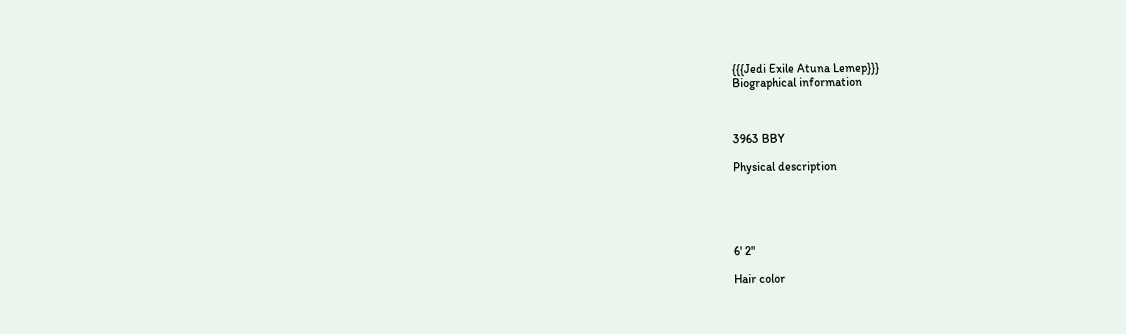{{{Jedi Exile Atuna Lemep}}}
Biographical information



3963 BBY

Physical description





6' 2"

Hair color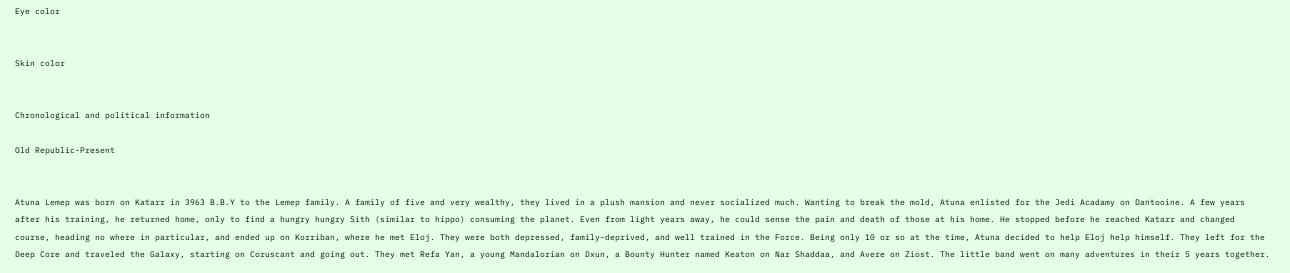Eye color


Skin color


Chronological and political information

Old Republic-Present


Atuna Lemep was born on Katarr in 3963 B.B.Y to the Lemep family. A family of five and very wealthy, they lived in a plush mansion and never socialized much. Wanting to break the mold, Atuna enlisted for the Jedi Acadamy on Dantooine. A few years after his training, he returned home, only to find a hungry hungry Sith (similar to hippo) consuming the planet. Even from light years away, he could sense the pain and death of those at his home. He stopped before he reached Katarr and changed course, heading no where in particular, and ended up on Korriban, where he met Eloj. They were both depressed, family-deprived, and well trained in the Force. Being only 10 or so at the time, Atuna decided to help Eloj help himself. They left for the Deep Core and traveled the Galaxy, starting on Coruscant and going out. They met Refa Yan, a young Mandalorian on Dxun, a Bounty Hunter named Keaton on Nar Shaddaa, and Avere on Ziost. The little band went on many adventures in their 5 years together.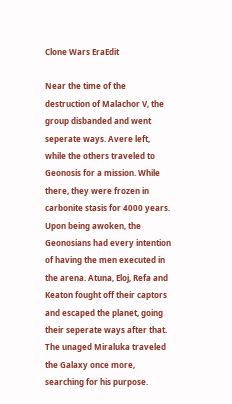Clone Wars EraEdit

Near the time of the destruction of Malachor V, the group disbanded and went seperate ways. Avere left, while the others traveled to Geonosis for a mission. While there, they were frozen in carbonite stasis for 4000 years. Upon being awoken, the Geonosians had every intention of having the men executed in the arena. Atuna, Eloj, Refa and Keaton fought off their captors and escaped the planet, going their seperate ways after that. The unaged Miraluka traveled the Galaxy once more, searching for his purpose.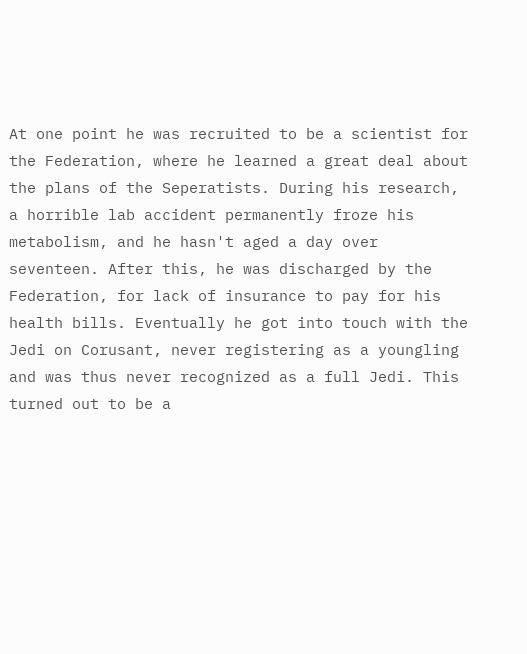At one point he was recruited to be a scientist for the Federation, where he learned a great deal about the plans of the Seperatists. During his research, a horrible lab accident permanently froze his metabolism, and he hasn't aged a day over seventeen. After this, he was discharged by the Federation, for lack of insurance to pay for his health bills. Eventually he got into touch with the Jedi on Corusant, never registering as a youngling and was thus never recognized as a full Jedi. This turned out to be a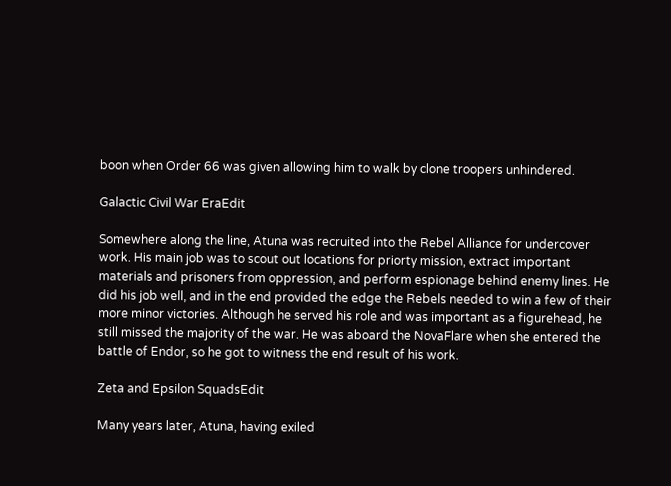boon when Order 66 was given allowing him to walk by clone troopers unhindered.

Galactic Civil War EraEdit

Somewhere along the line, Atuna was recruited into the Rebel Alliance for undercover work. His main job was to scout out locations for priorty mission, extract important materials and prisoners from oppression, and perform espionage behind enemy lines. He did his job well, and in the end provided the edge the Rebels needed to win a few of their more minor victories. Although he served his role and was important as a figurehead, he still missed the majority of the war. He was aboard the NovaFlare when she entered the battle of Endor, so he got to witness the end result of his work.

Zeta and Epsilon SquadsEdit

Many years later, Atuna, having exiled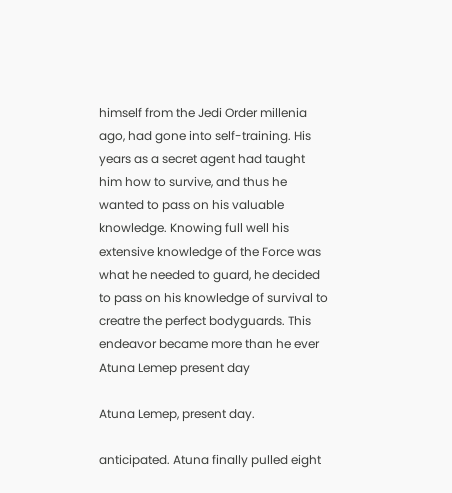himself from the Jedi Order millenia ago, had gone into self-training. His years as a secret agent had taught him how to survive, and thus he wanted to pass on his valuable knowledge. Knowing full well his extensive knowledge of the Force was what he needed to guard, he decided to pass on his knowledge of survival to creatre the perfect bodyguards. This endeavor became more than he ever
Atuna Lemep present day

Atuna Lemep, present day.

anticipated. Atuna finally pulled eight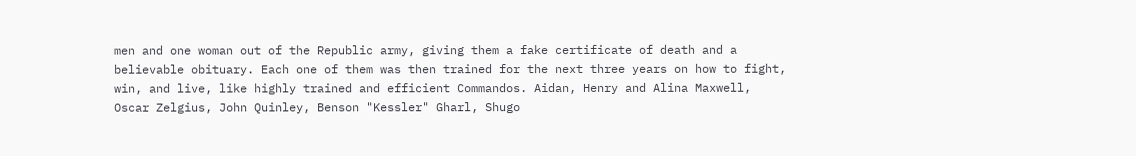men and one woman out of the Republic army, giving them a fake certificate of death and a believable obituary. Each one of them was then trained for the next three years on how to fight, win, and live, like highly trained and efficient Commandos. Aidan, Henry and Alina Maxwell, Oscar Zelgius, John Quinley, Benson "Kessler" Gharl, Shugo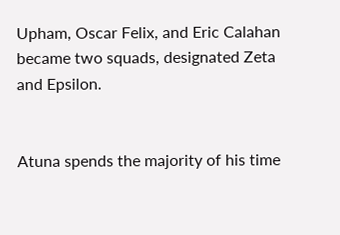Upham, Oscar Felix, and Eric Calahan became two squads, designated Zeta and Epsilon.


Atuna spends the majority of his time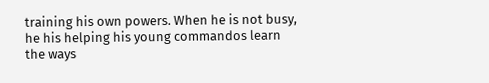training his own powers. When he is not busy, he his helping his young commandos learn the ways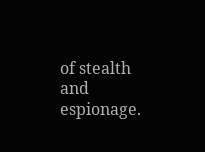of stealth and espionage.